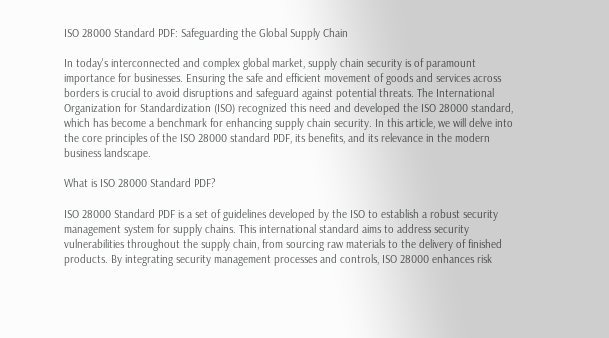ISO 28000 Standard PDF: Safeguarding the Global Supply Chain

In today's interconnected and complex global market, supply chain security is of paramount importance for businesses. Ensuring the safe and efficient movement of goods and services across borders is crucial to avoid disruptions and safeguard against potential threats. The International Organization for Standardization (ISO) recognized this need and developed the ISO 28000 standard, which has become a benchmark for enhancing supply chain security. In this article, we will delve into the core principles of the ISO 28000 standard PDF, its benefits, and its relevance in the modern business landscape.

What is ISO 28000 Standard PDF?

ISO 28000 Standard PDF is a set of guidelines developed by the ISO to establish a robust security management system for supply chains. This international standard aims to address security vulnerabilities throughout the supply chain, from sourcing raw materials to the delivery of finished products. By integrating security management processes and controls, ISO 28000 enhances risk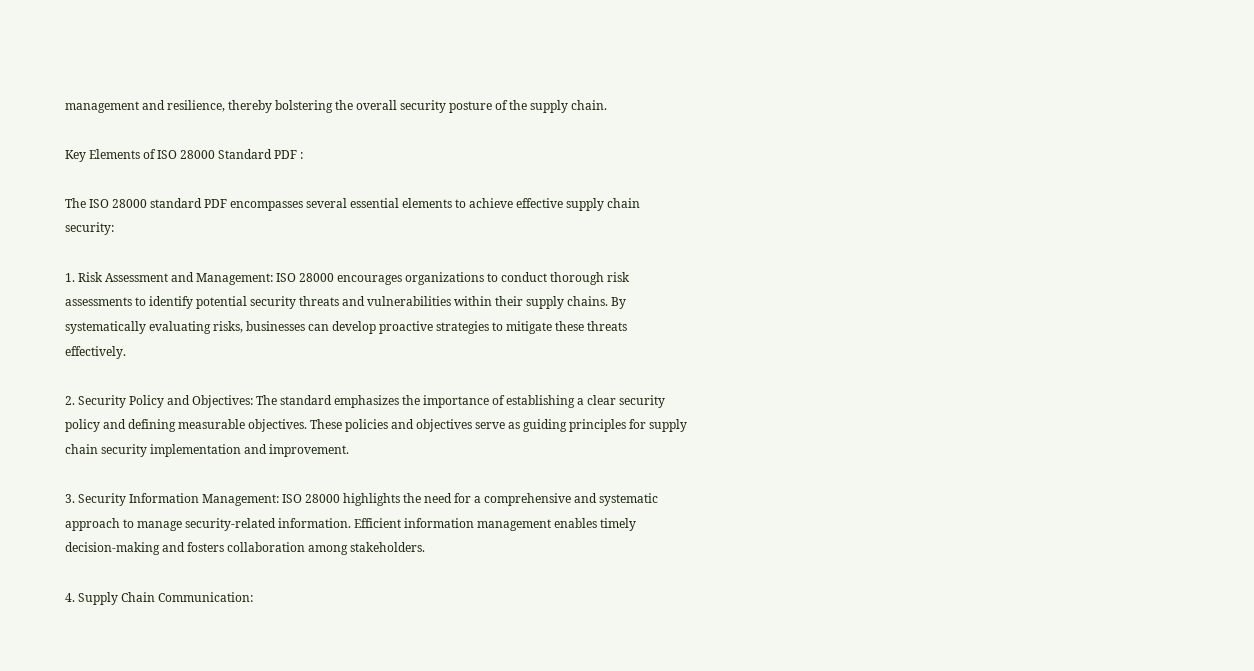management and resilience, thereby bolstering the overall security posture of the supply chain.

Key Elements of ISO 28000 Standard PDF :

The ISO 28000 standard PDF encompasses several essential elements to achieve effective supply chain security:

1. Risk Assessment and Management: ISO 28000 encourages organizations to conduct thorough risk assessments to identify potential security threats and vulnerabilities within their supply chains. By systematically evaluating risks, businesses can develop proactive strategies to mitigate these threats effectively.

2. Security Policy and Objectives: The standard emphasizes the importance of establishing a clear security policy and defining measurable objectives. These policies and objectives serve as guiding principles for supply chain security implementation and improvement.

3. Security Information Management: ISO 28000 highlights the need for a comprehensive and systematic approach to manage security-related information. Efficient information management enables timely decision-making and fosters collaboration among stakeholders.

4. Supply Chain Communication: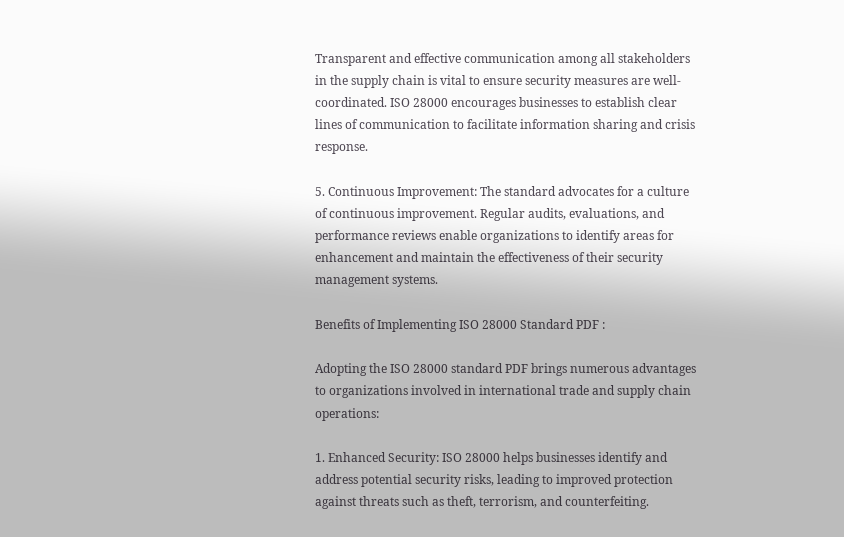Transparent and effective communication among all stakeholders in the supply chain is vital to ensure security measures are well-coordinated. ISO 28000 encourages businesses to establish clear lines of communication to facilitate information sharing and crisis response.

5. Continuous Improvement: The standard advocates for a culture of continuous improvement. Regular audits, evaluations, and performance reviews enable organizations to identify areas for enhancement and maintain the effectiveness of their security management systems.

Benefits of Implementing ISO 28000 Standard PDF :

Adopting the ISO 28000 standard PDF brings numerous advantages to organizations involved in international trade and supply chain operations:

1. Enhanced Security: ISO 28000 helps businesses identify and address potential security risks, leading to improved protection against threats such as theft, terrorism, and counterfeiting.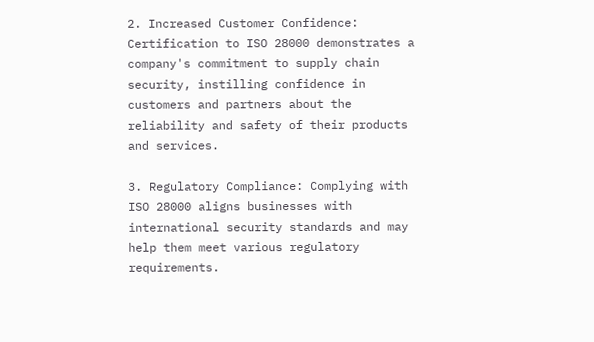2. Increased Customer Confidence: Certification to ISO 28000 demonstrates a company's commitment to supply chain security, instilling confidence in customers and partners about the reliability and safety of their products and services.

3. Regulatory Compliance: Complying with ISO 28000 aligns businesses with international security standards and may help them meet various regulatory requirements.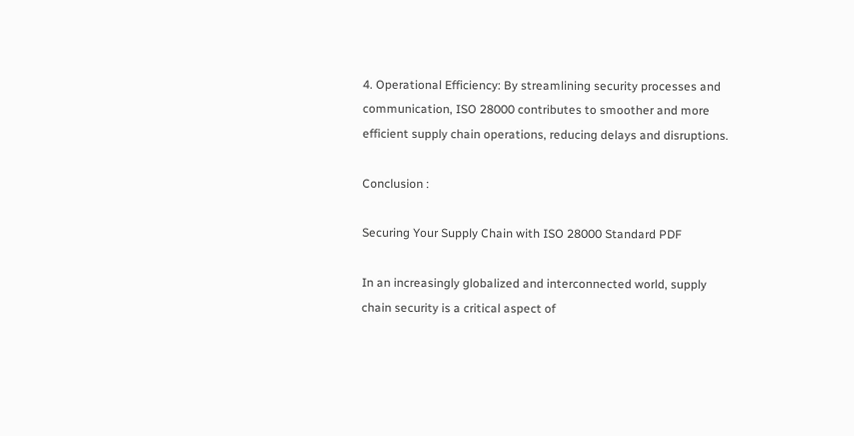4. Operational Efficiency: By streamlining security processes and communication, ISO 28000 contributes to smoother and more efficient supply chain operations, reducing delays and disruptions.

Conclusion :

Securing Your Supply Chain with ISO 28000 Standard PDF

In an increasingly globalized and interconnected world, supply chain security is a critical aspect of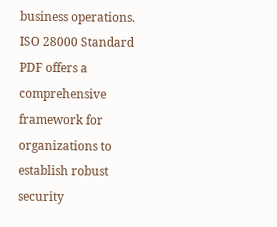business operations. ISO 28000 Standard PDF offers a comprehensive framework for organizations to establish robust security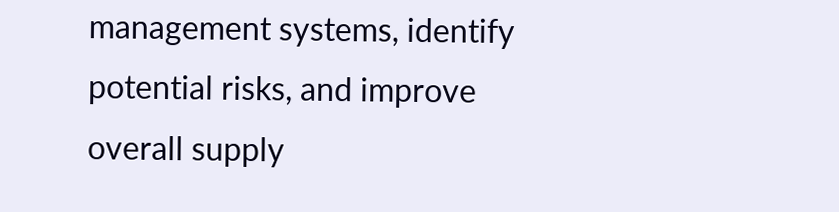management systems, identify potential risks, and improve overall supply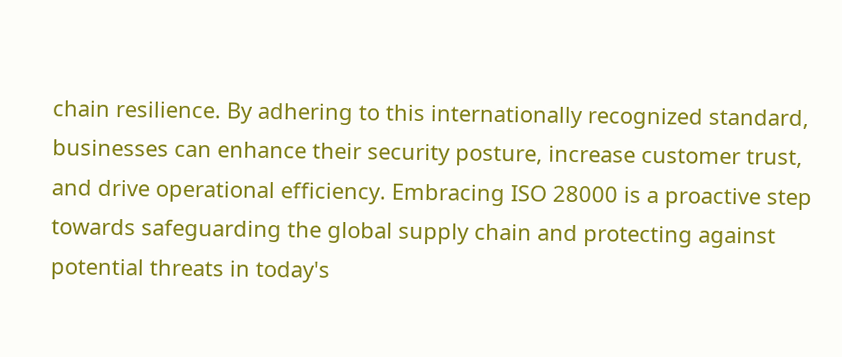chain resilience. By adhering to this internationally recognized standard, businesses can enhance their security posture, increase customer trust, and drive operational efficiency. Embracing ISO 28000 is a proactive step towards safeguarding the global supply chain and protecting against potential threats in today's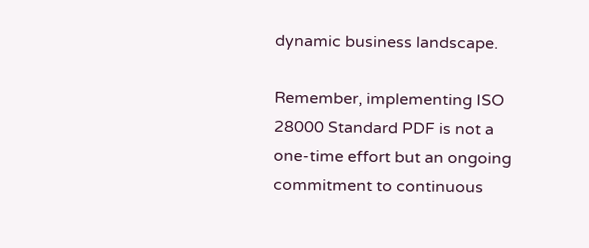dynamic business landscape.

Remember, implementing ISO 28000 Standard PDF is not a one-time effort but an ongoing commitment to continuous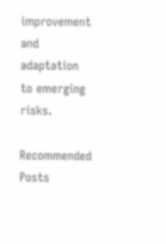improvement and adaptation to emerging risks.

Recommended Posts